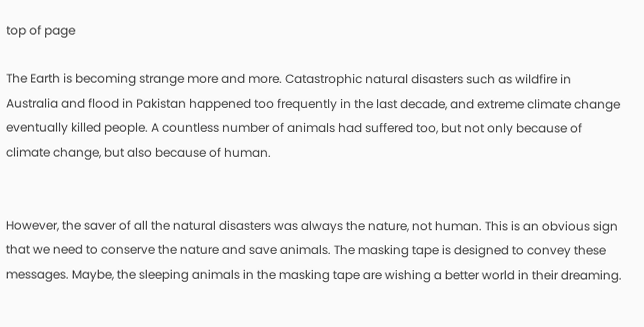top of page

The Earth is becoming strange more and more. Catastrophic natural disasters such as wildfire in Australia and flood in Pakistan happened too frequently in the last decade, and extreme climate change eventually killed people. A countless number of animals had suffered too, but not only because of climate change, but also because of human.


However, the saver of all the natural disasters was always the nature, not human. This is an obvious sign that we need to conserve the nature and save animals. The masking tape is designed to convey these messages. Maybe, the sleeping animals in the masking tape are wishing a better world in their dreaming.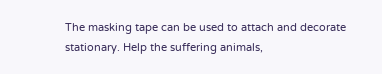The masking tape can be used to attach and decorate stationary. Help the suffering animals,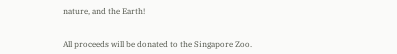nature, and the Earth!


All proceeds will be donated to the Singapore Zoo.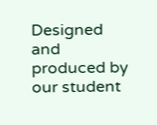Designed and produced by our student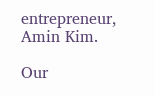entrepreneur, Amin Kim.

Our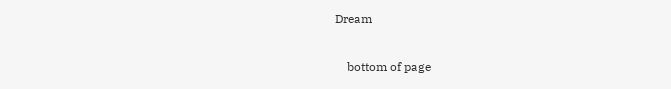Dream

    bottom of page